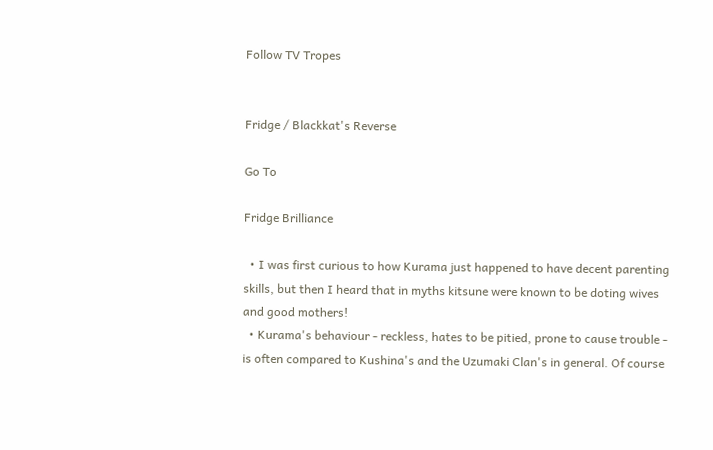Follow TV Tropes


Fridge / Blackkat's Reverse

Go To

Fridge Brilliance

  • I was first curious to how Kurama just happened to have decent parenting skills, but then I heard that in myths kitsune were known to be doting wives and good mothers!
  • Kurama's behaviour - reckless, hates to be pitied, prone to cause trouble - is often compared to Kushina's and the Uzumaki Clan's in general. Of course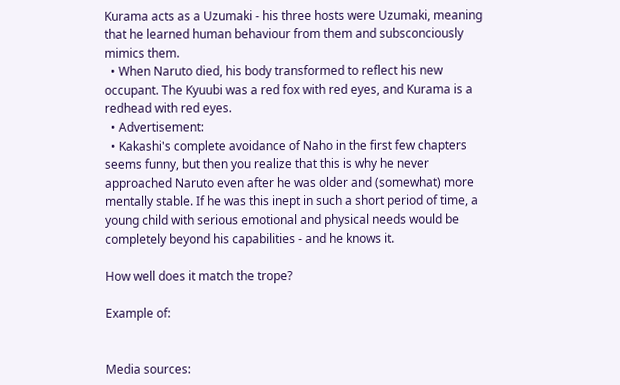Kurama acts as a Uzumaki - his three hosts were Uzumaki, meaning that he learned human behaviour from them and subsconciously mimics them.
  • When Naruto died, his body transformed to reflect his new occupant. The Kyuubi was a red fox with red eyes, and Kurama is a redhead with red eyes.
  • Advertisement:
  • Kakashi's complete avoidance of Naho in the first few chapters seems funny, but then you realize that this is why he never approached Naruto even after he was older and (somewhat) more mentally stable. If he was this inept in such a short period of time, a young child with serious emotional and physical needs would be completely beyond his capabilities - and he knows it.

How well does it match the trope?

Example of:


Media sources: